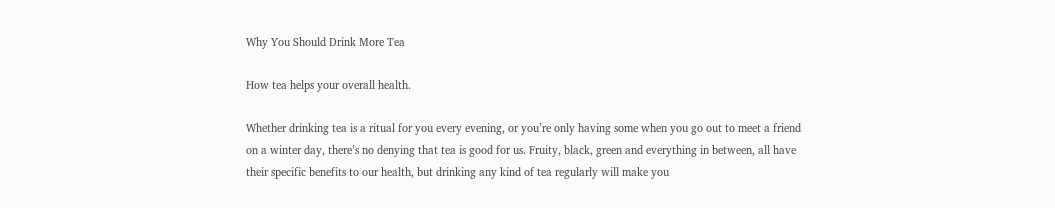Why You Should Drink More Tea

How tea helps your overall health.

Whether drinking tea is a ritual for you every evening, or you’re only having some when you go out to meet a friend on a winter day, there’s no denying that tea is good for us. Fruity, black, green and everything in between, all have their specific benefits to our health, but drinking any kind of tea regularly will make you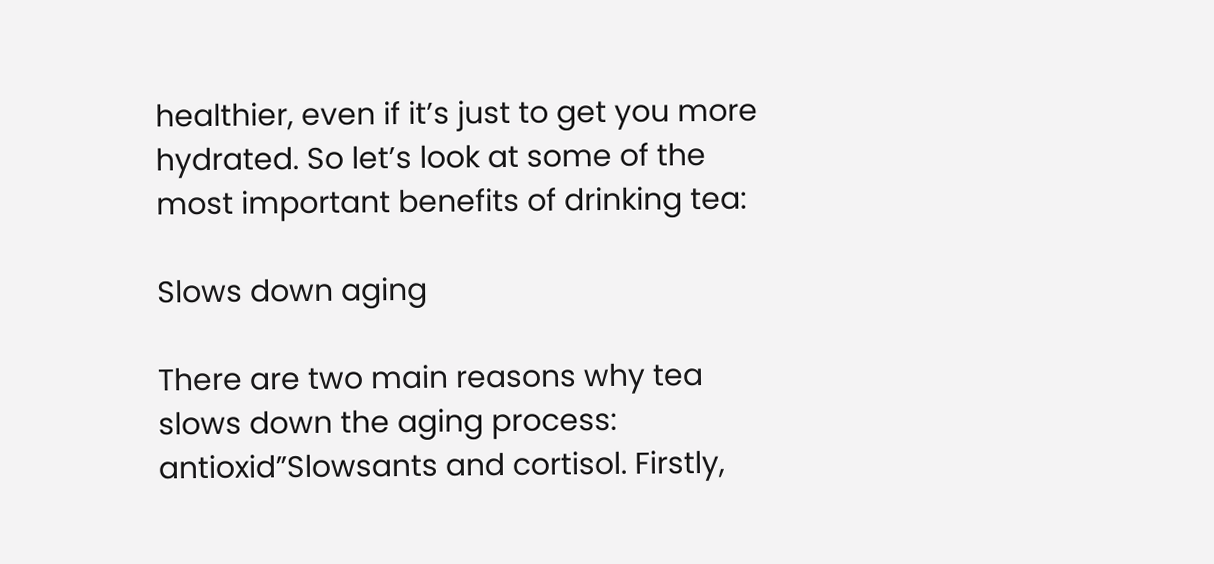healthier, even if it’s just to get you more hydrated. So let’s look at some of the most important benefits of drinking tea:

Slows down aging

There are two main reasons why tea slows down the aging process: antioxid”Slowsants and cortisol. Firstly,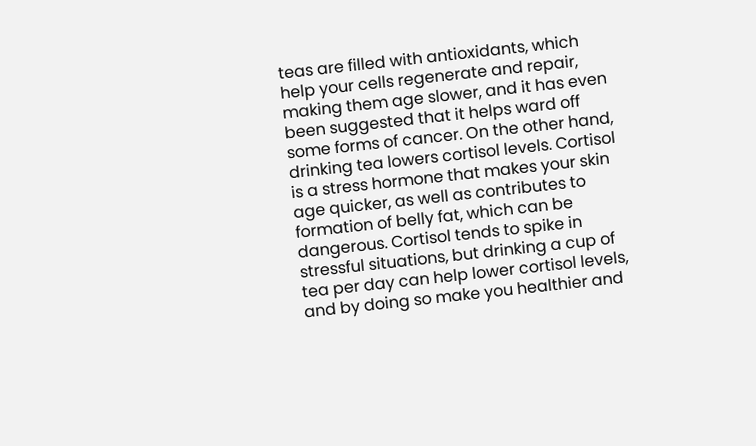teas are filled with antioxidants, which help your cells regenerate and repair, making them age slower, and it has even been suggested that it helps ward off some forms of cancer. On the other hand, drinking tea lowers cortisol levels. Cortisol is a stress hormone that makes your skin age quicker, as well as contributes to formation of belly fat, which can be dangerous. Cortisol tends to spike in stressful situations, but drinking a cup of tea per day can help lower cortisol levels, and by doing so make you healthier and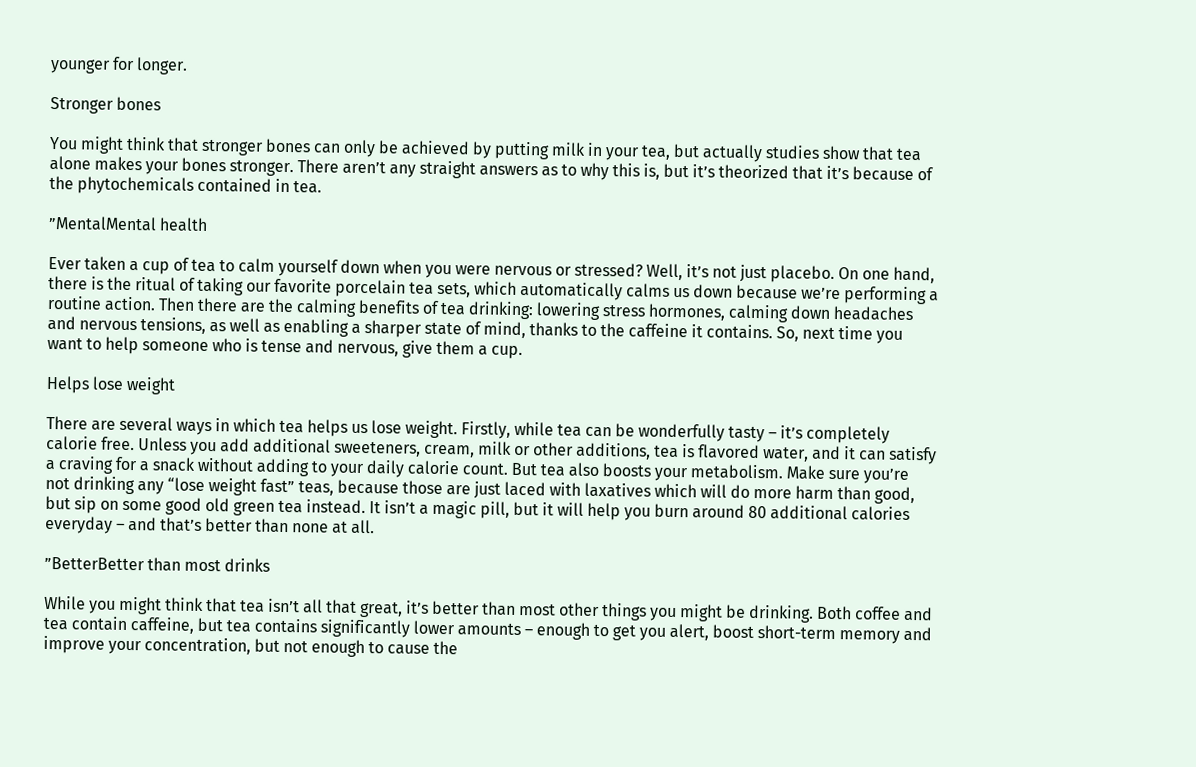younger for longer.

Stronger bones

You might think that stronger bones can only be achieved by putting milk in your tea, but actually studies show that tea alone makes your bones stronger. There aren’t any straight answers as to why this is, but it’s theorized that it’s because of the phytochemicals contained in tea.

”MentalMental health

Ever taken a cup of tea to calm yourself down when you were nervous or stressed? Well, it’s not just placebo. On one hand, there is the ritual of taking our favorite porcelain tea sets, which automatically calms us down because we’re performing a routine action. Then there are the calming benefits of tea drinking: lowering stress hormones, calming down headaches and nervous tensions, as well as enabling a sharper state of mind, thanks to the caffeine it contains. So, next time you want to help someone who is tense and nervous, give them a cup.

Helps lose weight

There are several ways in which tea helps us lose weight. Firstly, while tea can be wonderfully tasty – it’s completely calorie free. Unless you add additional sweeteners, cream, milk or other additions, tea is flavored water, and it can satisfy a craving for a snack without adding to your daily calorie count. But tea also boosts your metabolism. Make sure you’re not drinking any “lose weight fast” teas, because those are just laced with laxatives which will do more harm than good, but sip on some good old green tea instead. It isn’t a magic pill, but it will help you burn around 80 additional calories everyday – and that’s better than none at all.

”BetterBetter than most drinks

While you might think that tea isn’t all that great, it’s better than most other things you might be drinking. Both coffee and tea contain caffeine, but tea contains significantly lower amounts – enough to get you alert, boost short-term memory and improve your concentration, but not enough to cause the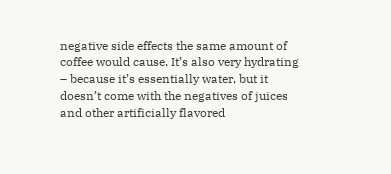negative side effects the same amount of coffee would cause. It’s also very hydrating – because it’s essentially water, but it doesn’t come with the negatives of juices and other artificially flavored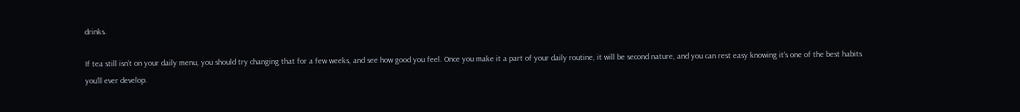drinks.

If tea still isn’t on your daily menu, you should try changing that for a few weeks, and see how good you feel. Once you make it a part of your daily routine, it will be second nature, and you can rest easy knowing it’s one of the best habits you’ll ever develop.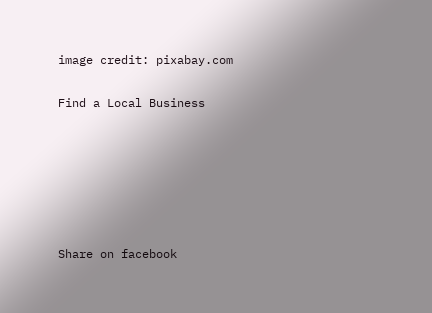image credit: pixabay.com

Find a Local Business






Share on facebook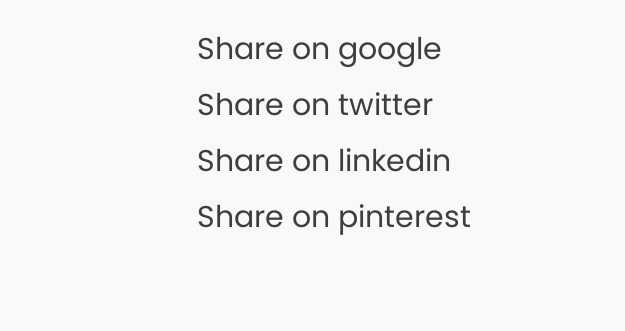Share on google
Share on twitter
Share on linkedin
Share on pinterest